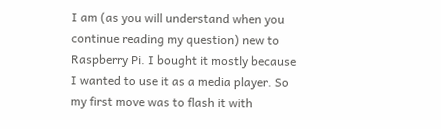I am (as you will understand when you continue reading my question) new to Raspberry Pi. I bought it mostly because I wanted to use it as a media player. So my first move was to flash it with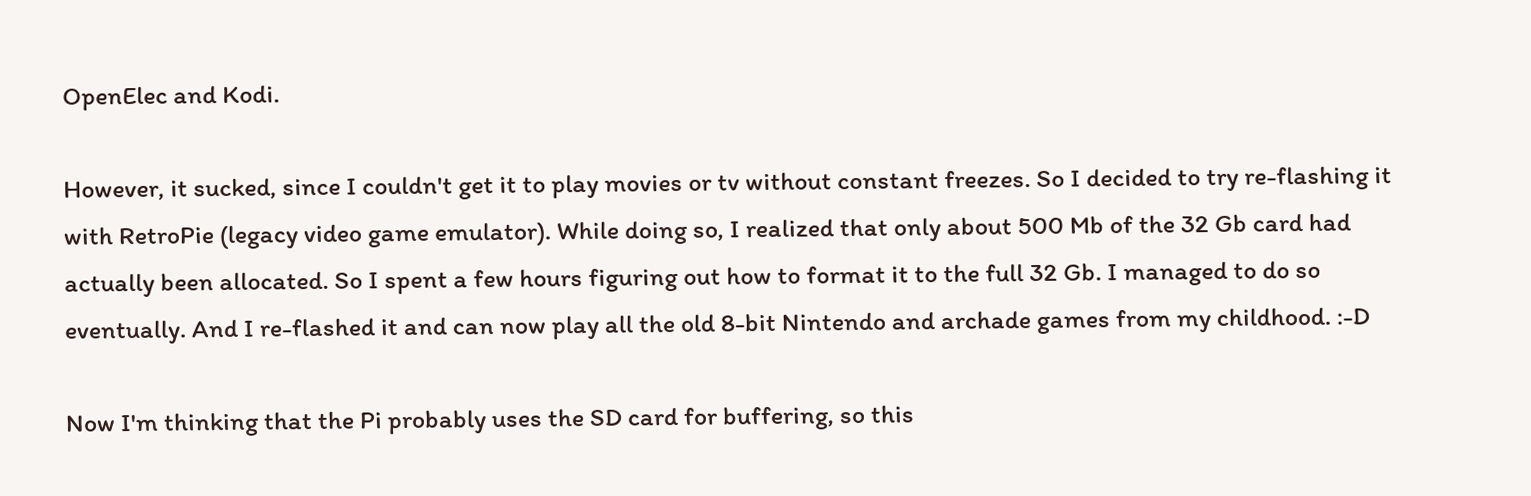OpenElec and Kodi.

However, it sucked, since I couldn't get it to play movies or tv without constant freezes. So I decided to try re-flashing it with RetroPie (legacy video game emulator). While doing so, I realized that only about 500 Mb of the 32 Gb card had actually been allocated. So I spent a few hours figuring out how to format it to the full 32 Gb. I managed to do so eventually. And I re-flashed it and can now play all the old 8-bit Nintendo and archade games from my childhood. :-D

Now I'm thinking that the Pi probably uses the SD card for buffering, so this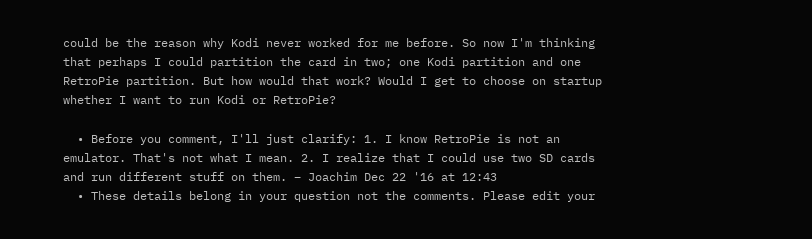could be the reason why Kodi never worked for me before. So now I'm thinking that perhaps I could partition the card in two; one Kodi partition and one RetroPie partition. But how would that work? Would I get to choose on startup whether I want to run Kodi or RetroPie?

  • Before you comment, I'll just clarify: 1. I know RetroPie is not an emulator. That's not what I mean. 2. I realize that I could use two SD cards and run different stuff on them. – Joachim Dec 22 '16 at 12:43
  • These details belong in your question not the comments. Please edit your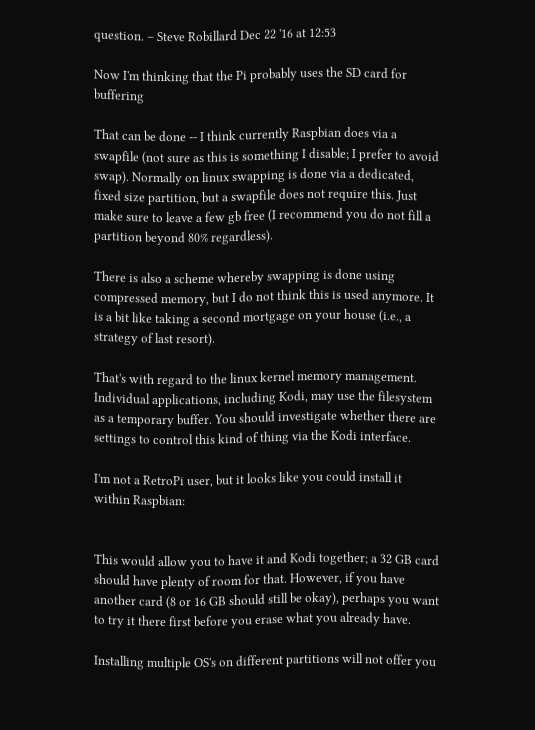question. – Steve Robillard Dec 22 '16 at 12:53

Now I'm thinking that the Pi probably uses the SD card for buffering

That can be done -- I think currently Raspbian does via a swapfile (not sure as this is something I disable; I prefer to avoid swap). Normally on linux swapping is done via a dedicated, fixed size partition, but a swapfile does not require this. Just make sure to leave a few gb free (I recommend you do not fill a partition beyond 80% regardless).

There is also a scheme whereby swapping is done using compressed memory, but I do not think this is used anymore. It is a bit like taking a second mortgage on your house (i.e., a strategy of last resort).

That's with regard to the linux kernel memory management. Individual applications, including Kodi, may use the filesystem as a temporary buffer. You should investigate whether there are settings to control this kind of thing via the Kodi interface.

I'm not a RetroPi user, but it looks like you could install it within Raspbian:


This would allow you to have it and Kodi together; a 32 GB card should have plenty of room for that. However, if you have another card (8 or 16 GB should still be okay), perhaps you want to try it there first before you erase what you already have.

Installing multiple OS's on different partitions will not offer you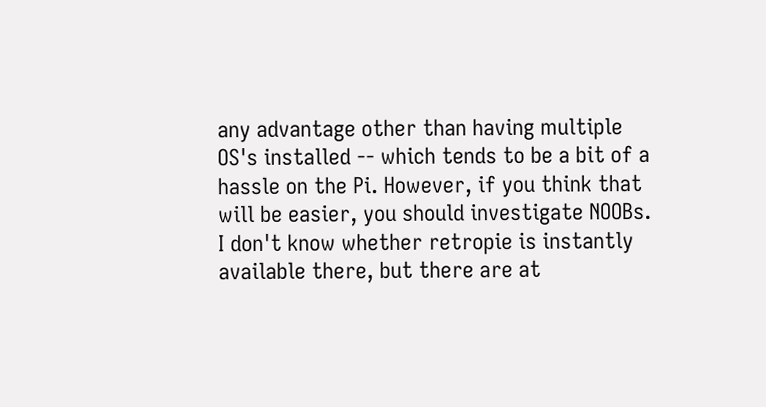any advantage other than having multiple OS's installed -- which tends to be a bit of a hassle on the Pi. However, if you think that will be easier, you should investigate NOOBs. I don't know whether retropie is instantly available there, but there are at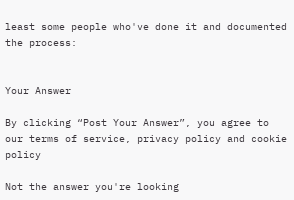least some people who've done it and documented the process:


Your Answer

By clicking “Post Your Answer”, you agree to our terms of service, privacy policy and cookie policy

Not the answer you're looking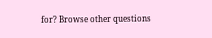for? Browse other questions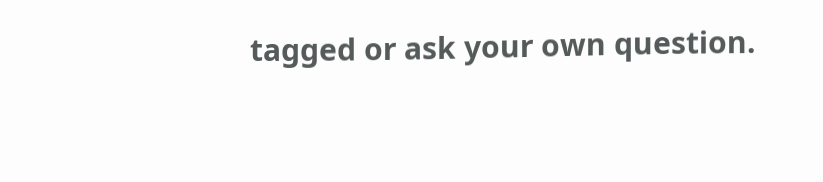tagged or ask your own question.